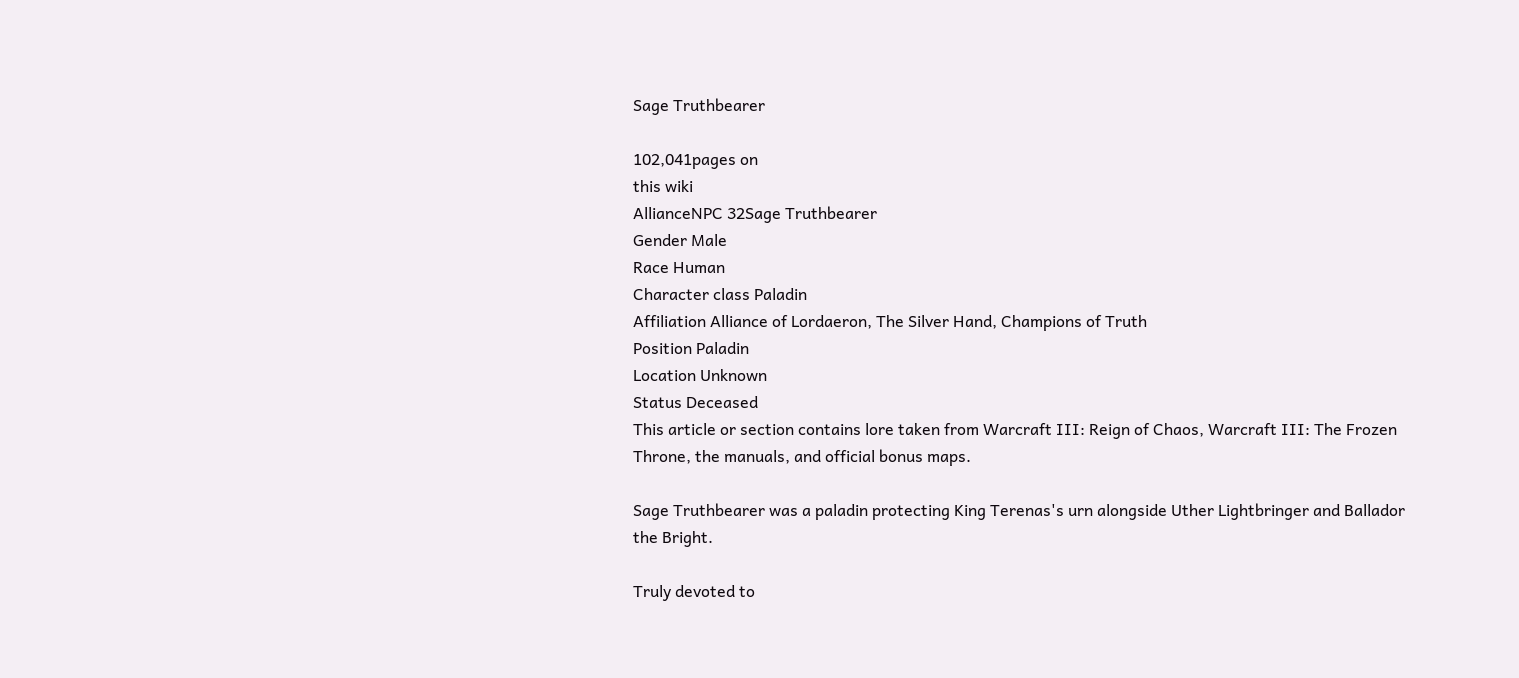Sage Truthbearer

102,041pages on
this wiki
AllianceNPC 32Sage Truthbearer
Gender Male
Race Human
Character class Paladin
Affiliation Alliance of Lordaeron, The Silver Hand, Champions of Truth
Position Paladin
Location Unknown
Status Deceased
This article or section contains lore taken from Warcraft III: Reign of Chaos, Warcraft III: The Frozen Throne, the manuals, and official bonus maps.

Sage Truthbearer was a paladin protecting King Terenas's urn alongside Uther Lightbringer and Ballador the Bright.

Truly devoted to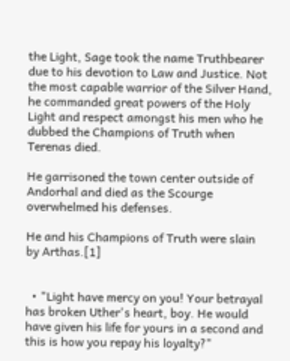the Light, Sage took the name Truthbearer due to his devotion to Law and Justice. Not the most capable warrior of the Silver Hand, he commanded great powers of the Holy Light and respect amongst his men who he dubbed the Champions of Truth when Terenas died.

He garrisoned the town center outside of Andorhal and died as the Scourge overwhelmed his defenses.

He and his Champions of Truth were slain by Arthas.[1]


  • "Light have mercy on you! Your betrayal has broken Uther's heart, boy. He would have given his life for yours in a second and this is how you repay his loyalty?"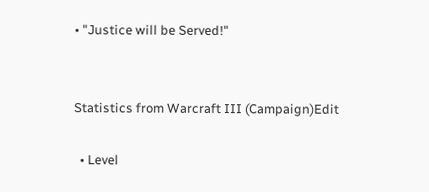• "Justice will be Served!"


Statistics from Warcraft III (Campaign)Edit

  • Level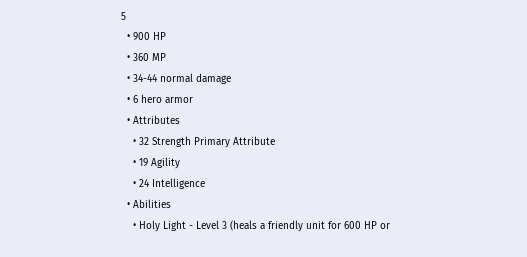5
  • 900 HP
  • 360 MP
  • 34-44 normal damage
  • 6 hero armor
  • Attributes
    • 32 Strength Primary Attribute
    • 19 Agility
    • 24 Intelligence
  • Abilities
    • Holy Light - Level 3 (heals a friendly unit for 600 HP or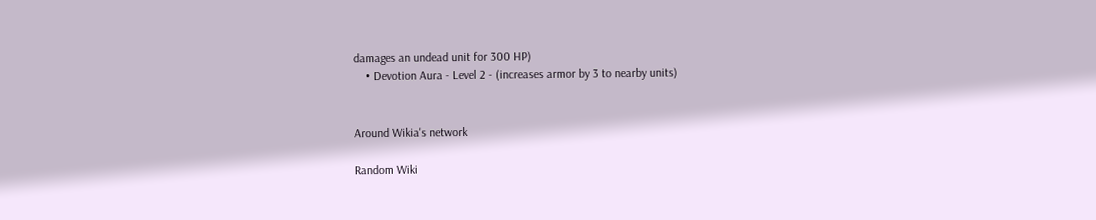damages an undead unit for 300 HP)
    • Devotion Aura - Level 2 - (increases armor by 3 to nearby units)


Around Wikia's network

Random Wiki